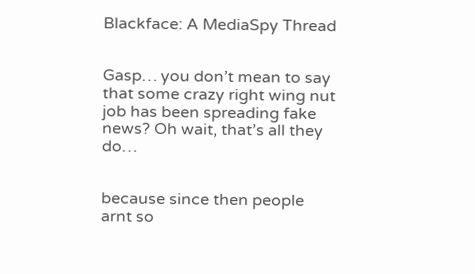Blackface: A MediaSpy Thread


Gasp… you don’t mean to say that some crazy right wing nut job has been spreading fake news? Oh wait, that’s all they do…


because since then people arnt so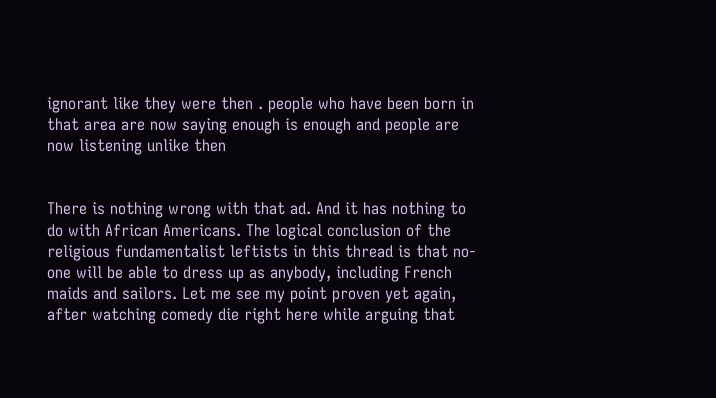ignorant like they were then . people who have been born in that area are now saying enough is enough and people are now listening unlike then


There is nothing wrong with that ad. And it has nothing to do with African Americans. The logical conclusion of the religious fundamentalist leftists in this thread is that no-one will be able to dress up as anybody, including French maids and sailors. Let me see my point proven yet again, after watching comedy die right here while arguing that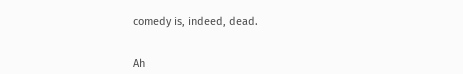comedy is, indeed, dead.


Ah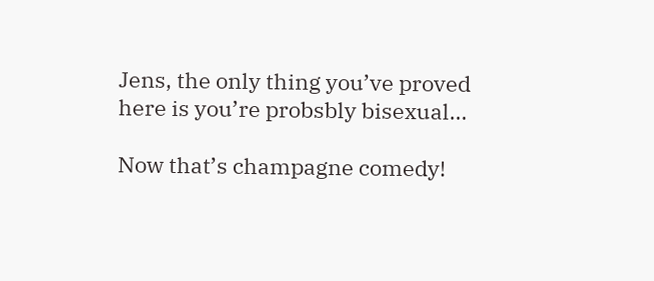Jens, the only thing you’ve proved here is you’re probsbly bisexual…

Now that’s champagne comedy!